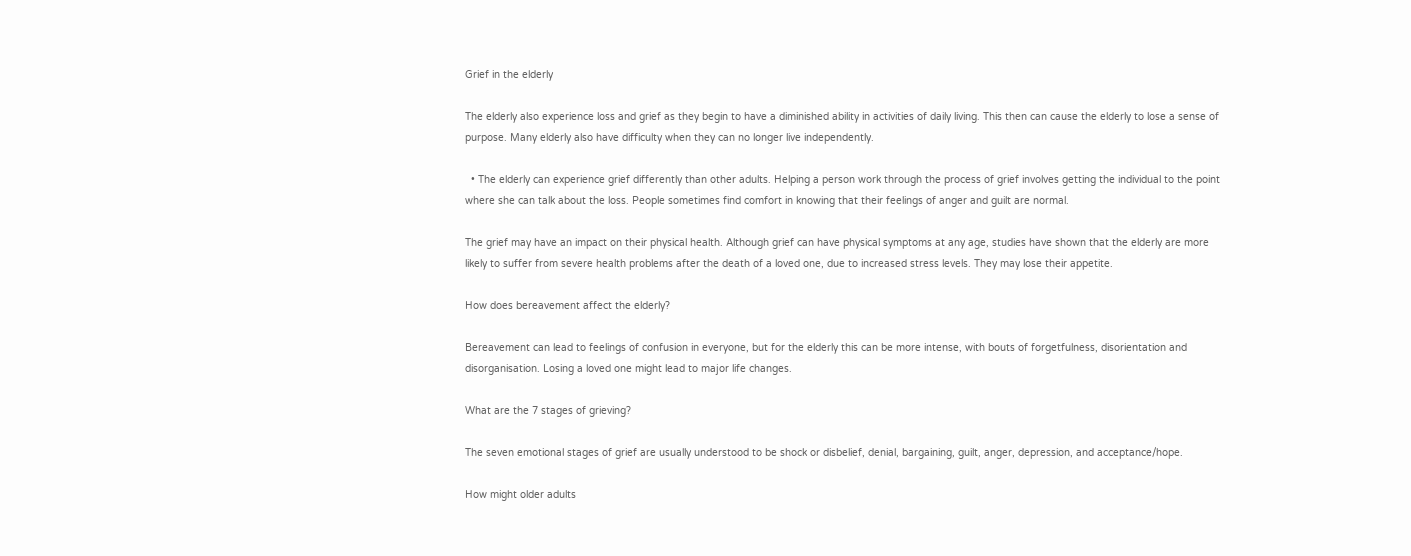Grief in the elderly

The elderly also experience loss and grief as they begin to have a diminished ability in activities of daily living. This then can cause the elderly to lose a sense of purpose. Many elderly also have difficulty when they can no longer live independently.

  • The elderly can experience grief differently than other adults. Helping a person work through the process of grief involves getting the individual to the point where she can talk about the loss. People sometimes find comfort in knowing that their feelings of anger and guilt are normal.

The grief may have an impact on their physical health. Although grief can have physical symptoms at any age, studies have shown that the elderly are more likely to suffer from severe health problems after the death of a loved one, due to increased stress levels. They may lose their appetite.

How does bereavement affect the elderly?

Bereavement can lead to feelings of confusion in everyone, but for the elderly this can be more intense, with bouts of forgetfulness, disorientation and disorganisation. Losing a loved one might lead to major life changes.

What are the 7 stages of grieving?

The seven emotional stages of grief are usually understood to be shock or disbelief, denial, bargaining, guilt, anger, depression, and acceptance/hope.

How might older adults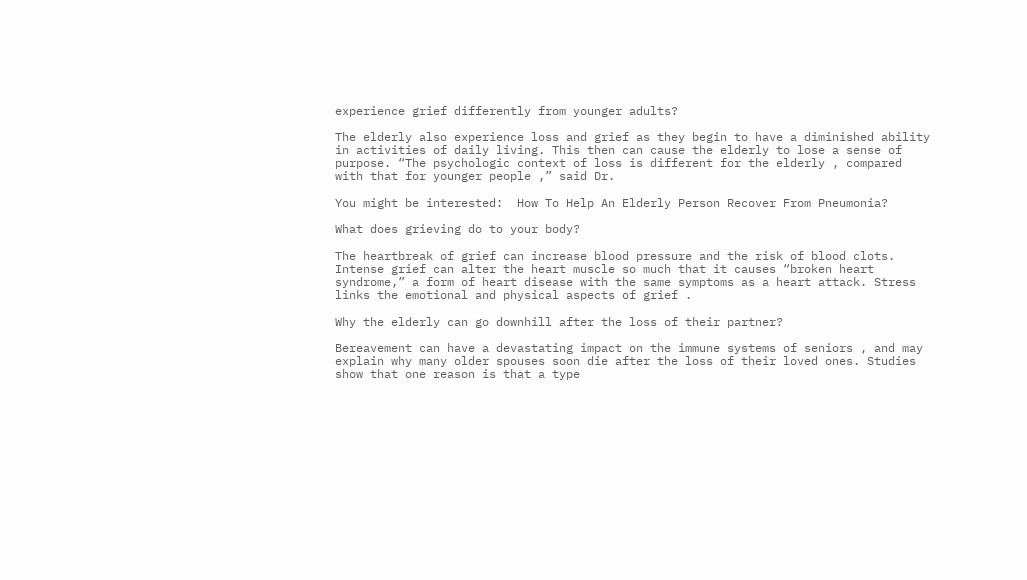experience grief differently from younger adults?

The elderly also experience loss and grief as they begin to have a diminished ability in activities of daily living. This then can cause the elderly to lose a sense of purpose. “The psychologic context of loss is different for the elderly , compared with that for younger people ,” said Dr.

You might be interested:  How To Help An Elderly Person Recover From Pneumonia?

What does grieving do to your body?

The heartbreak of grief can increase blood pressure and the risk of blood clots. Intense grief can alter the heart muscle so much that it causes “broken heart syndrome,” a form of heart disease with the same symptoms as a heart attack. Stress links the emotional and physical aspects of grief .

Why the elderly can go downhill after the loss of their partner?

Bereavement can have a devastating impact on the immune systems of seniors , and may explain why many older spouses soon die after the loss of their loved ones. Studies show that one reason is that a type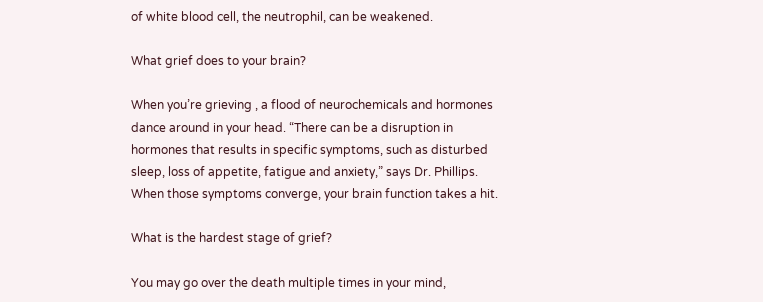of white blood cell, the neutrophil, can be weakened.

What grief does to your brain?

When you’re grieving , a flood of neurochemicals and hormones dance around in your head. “There can be a disruption in hormones that results in specific symptoms, such as disturbed sleep, loss of appetite, fatigue and anxiety,” says Dr. Phillips. When those symptoms converge, your brain function takes a hit.

What is the hardest stage of grief?

You may go over the death multiple times in your mind,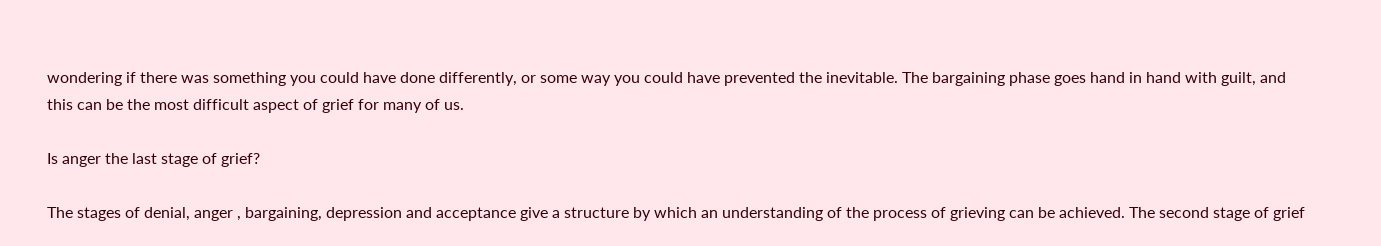wondering if there was something you could have done differently, or some way you could have prevented the inevitable. The bargaining phase goes hand in hand with guilt, and this can be the most difficult aspect of grief for many of us.

Is anger the last stage of grief?

The stages of denial, anger , bargaining, depression and acceptance give a structure by which an understanding of the process of grieving can be achieved. The second stage of grief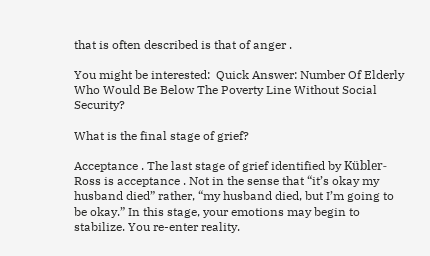that is often described is that of anger .

You might be interested:  Quick Answer: Number Of Elderly Who Would Be Below The Poverty Line Without Social Security?

What is the final stage of grief?

Acceptance . The last stage of grief identified by Kübler-Ross is acceptance . Not in the sense that “it’s okay my husband died” rather, “my husband died, but I’m going to be okay.” In this stage, your emotions may begin to stabilize. You re-enter reality.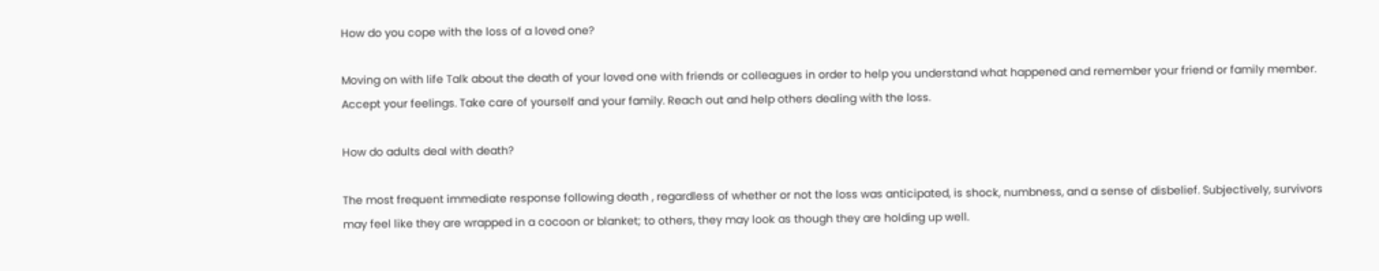How do you cope with the loss of a loved one?

Moving on with life Talk about the death of your loved one with friends or colleagues in order to help you understand what happened and remember your friend or family member. Accept your feelings. Take care of yourself and your family. Reach out and help others dealing with the loss.

How do adults deal with death?

The most frequent immediate response following death , regardless of whether or not the loss was anticipated, is shock, numbness, and a sense of disbelief. Subjectively, survivors may feel like they are wrapped in a cocoon or blanket; to others, they may look as though they are holding up well.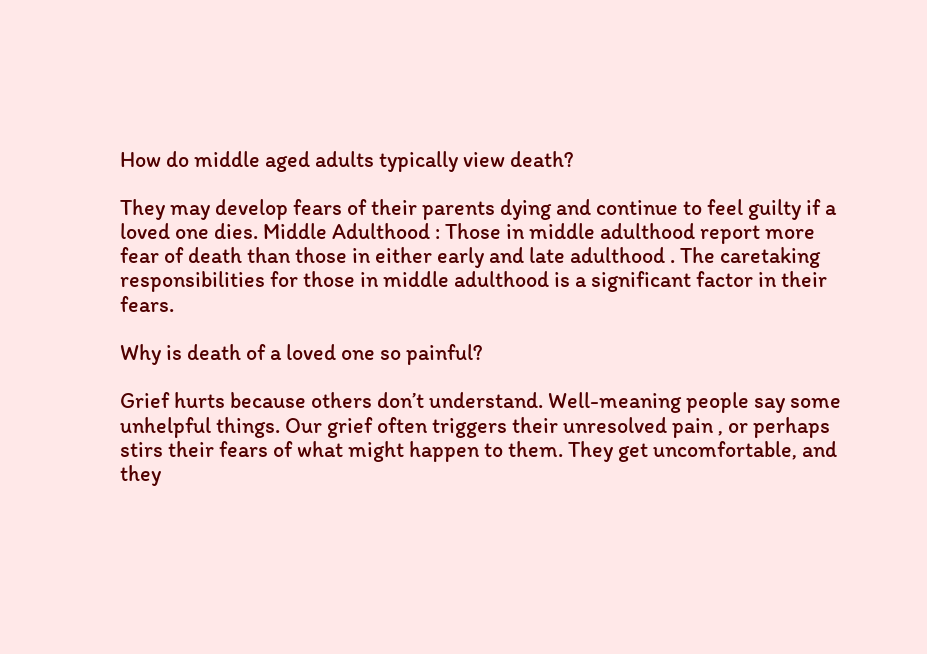How do middle aged adults typically view death?

They may develop fears of their parents dying and continue to feel guilty if a loved one dies. Middle Adulthood : Those in middle adulthood report more fear of death than those in either early and late adulthood . The caretaking responsibilities for those in middle adulthood is a significant factor in their fears.

Why is death of a loved one so painful?

Grief hurts because others don’t understand. Well-meaning people say some unhelpful things. Our grief often triggers their unresolved pain , or perhaps stirs their fears of what might happen to them. They get uncomfortable, and they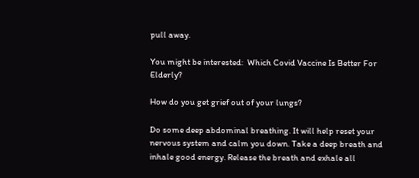pull away.

You might be interested:  Which Covid Vaccine Is Better For Elderly?

How do you get grief out of your lungs?

Do some deep abdominal breathing. It will help reset your nervous system and calm you down. Take a deep breath and inhale good energy. Release the breath and exhale all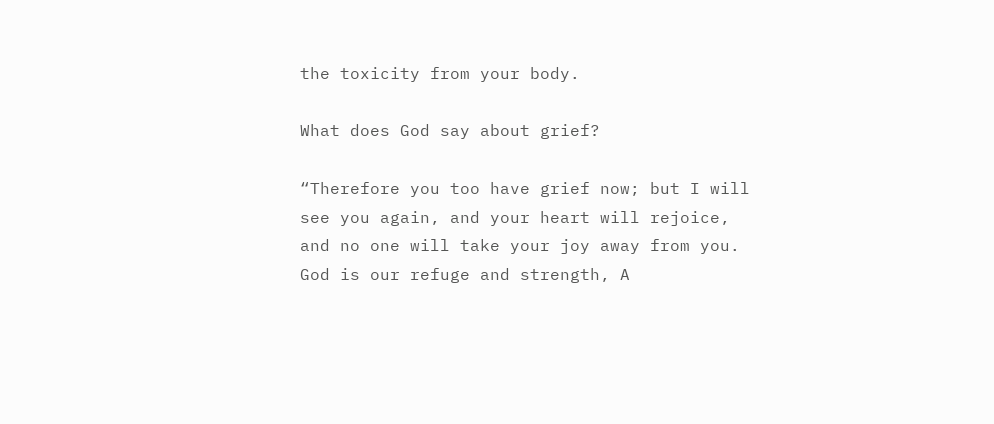the toxicity from your body.

What does God say about grief?

“Therefore you too have grief now; but I will see you again, and your heart will rejoice, and no one will take your joy away from you. God is our refuge and strength, A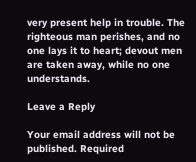very present help in trouble. The righteous man perishes, and no one lays it to heart; devout men are taken away, while no one understands.

Leave a Reply

Your email address will not be published. Required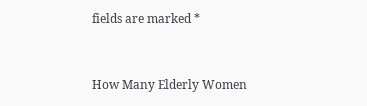fields are marked *


How Many Elderly Women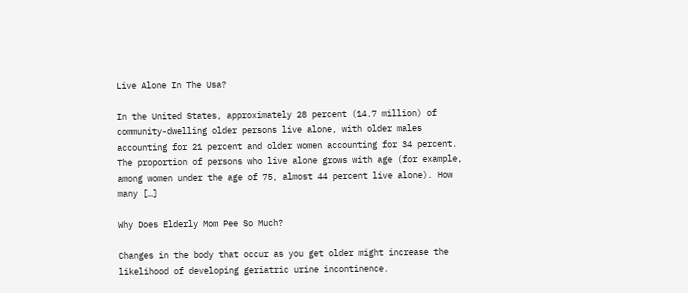Live Alone In The Usa?

In the United States, approximately 28 percent (14.7 million) of community-dwelling older persons live alone, with older males accounting for 21 percent and older women accounting for 34 percent. The proportion of persons who live alone grows with age (for example, among women under the age of 75, almost 44 percent live alone). How many […]

Why Does Elderly Mom Pee So Much?

Changes in the body that occur as you get older might increase the likelihood of developing geriatric urine incontinence.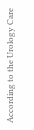According to the Urology Care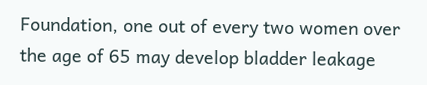Foundation, one out of every two women over the age of 65 may develop bladder leakage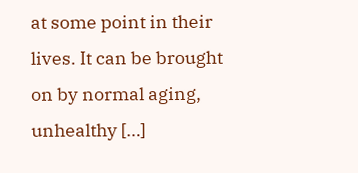at some point in their lives. It can be brought on by normal aging, unhealthy […]